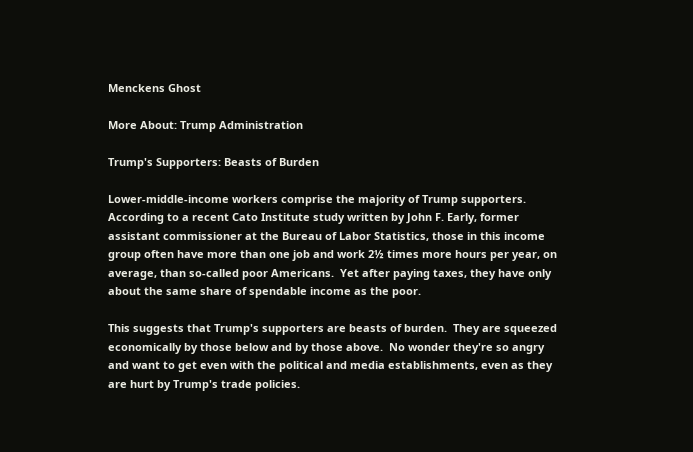Menckens Ghost

More About: Trump Administration

Trump's Supporters: Beasts of Burden

Lower-middle-income workers comprise the majority of Trump supporters.   According to a recent Cato Institute study written by John F. Early, former assistant commissioner at the Bureau of Labor Statistics, those in this income group often have more than one job and work 2½ times more hours per year, on average, than so-called poor Americans.  Yet after paying taxes, they have only about the same share of spendable income as the poor.

This suggests that Trump's supporters are beasts of burden.  They are squeezed economically by those below and by those above.  No wonder they're so angry and want to get even with the political and media establishments, even as they are hurt by Trump's trade policies.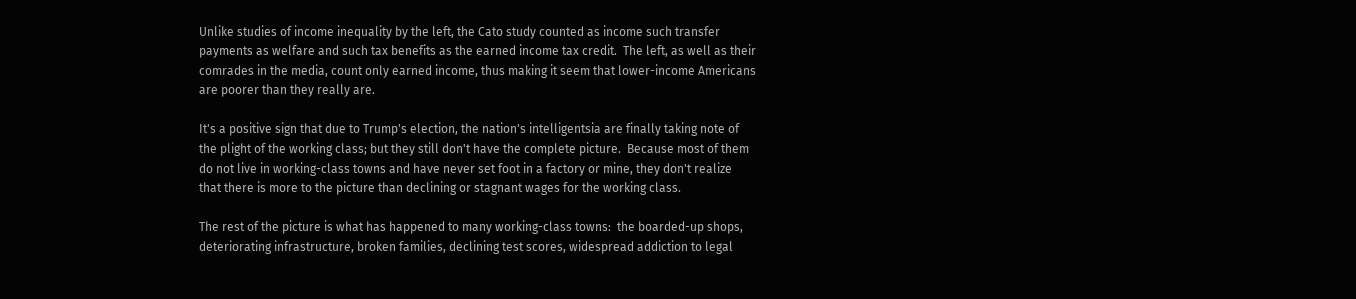Unlike studies of income inequality by the left, the Cato study counted as income such transfer payments as welfare and such tax benefits as the earned income tax credit.  The left, as well as their comrades in the media, count only earned income, thus making it seem that lower-income Americans are poorer than they really are.

It's a positive sign that due to Trump's election, the nation's intelligentsia are finally taking note of the plight of the working class; but they still don't have the complete picture.  Because most of them do not live in working-class towns and have never set foot in a factory or mine, they don't realize that there is more to the picture than declining or stagnant wages for the working class.

The rest of the picture is what has happened to many working-class towns:  the boarded-up shops, deteriorating infrastructure, broken families, declining test scores, widespread addiction to legal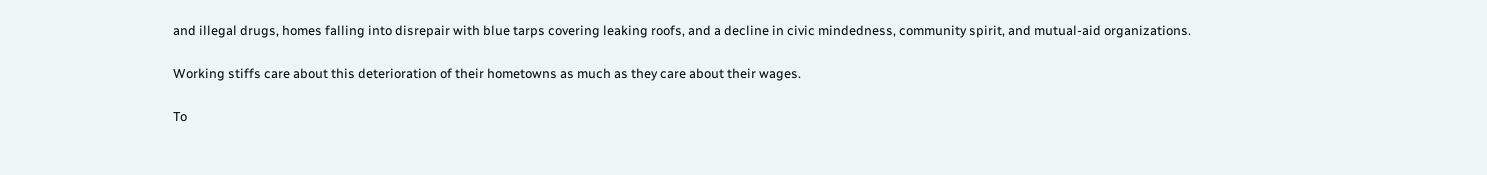and illegal drugs, homes falling into disrepair with blue tarps covering leaking roofs, and a decline in civic mindedness, community spirit, and mutual-aid organizations.

Working stiffs care about this deterioration of their hometowns as much as they care about their wages.

To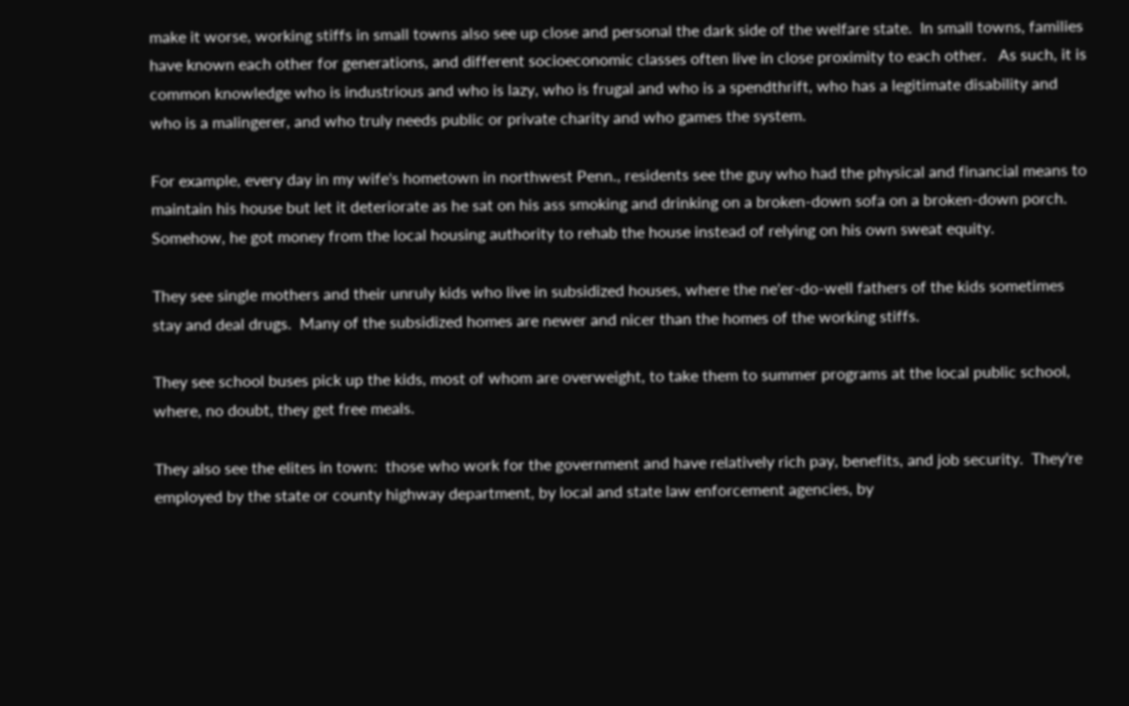make it worse, working stiffs in small towns also see up close and personal the dark side of the welfare state.  In small towns, families have known each other for generations, and different socioeconomic classes often live in close proximity to each other.   As such, it is common knowledge who is industrious and who is lazy, who is frugal and who is a spendthrift, who has a legitimate disability and who is a malingerer, and who truly needs public or private charity and who games the system.

For example, every day in my wife's hometown in northwest Penn., residents see the guy who had the physical and financial means to maintain his house but let it deteriorate as he sat on his ass smoking and drinking on a broken-down sofa on a broken-down porch.  Somehow, he got money from the local housing authority to rehab the house instead of relying on his own sweat equity.

They see single mothers and their unruly kids who live in subsidized houses, where the ne'er-do-well fathers of the kids sometimes stay and deal drugs.  Many of the subsidized homes are newer and nicer than the homes of the working stiffs.

They see school buses pick up the kids, most of whom are overweight, to take them to summer programs at the local public school, where, no doubt, they get free meals.

They also see the elites in town:  those who work for the government and have relatively rich pay, benefits, and job security.  They're employed by the state or county highway department, by local and state law enforcement agencies, by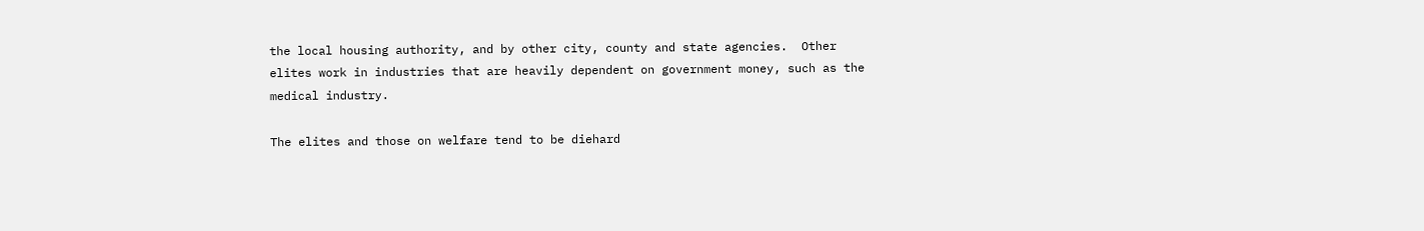the local housing authority, and by other city, county and state agencies.  Other elites work in industries that are heavily dependent on government money, such as the medical industry.

The elites and those on welfare tend to be diehard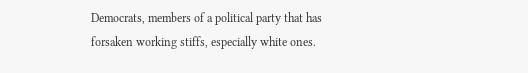Democrats, members of a political party that has forsaken working stiffs, especially white ones.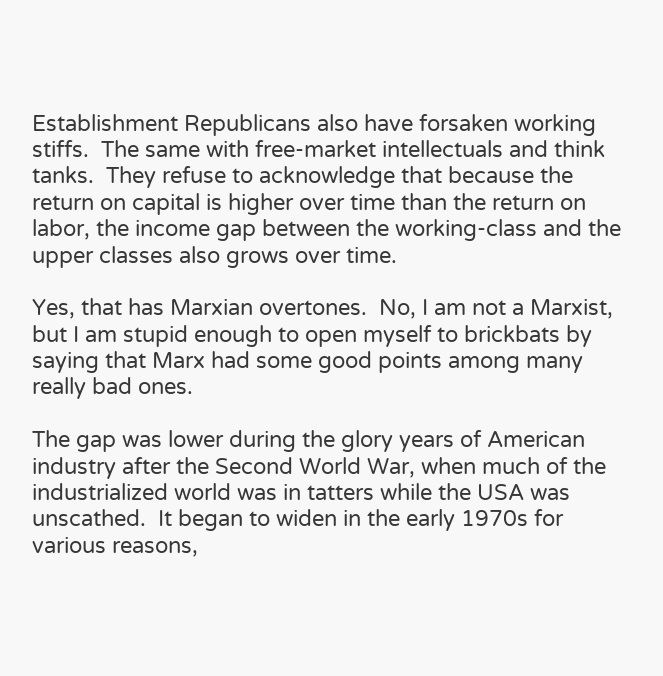Establishment Republicans also have forsaken working stiffs.  The same with free-market intellectuals and think tanks.  They refuse to acknowledge that because the return on capital is higher over time than the return on labor, the income gap between the working-class and the upper classes also grows over time.

Yes, that has Marxian overtones.  No, I am not a Marxist, but I am stupid enough to open myself to brickbats by saying that Marx had some good points among many really bad ones.

The gap was lower during the glory years of American industry after the Second World War, when much of the industrialized world was in tatters while the USA was unscathed.  It began to widen in the early 1970s for various reasons,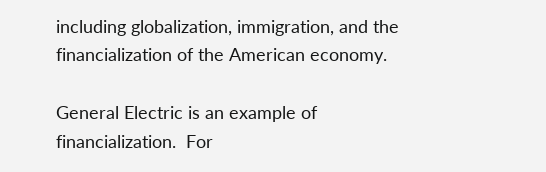including globalization, immigration, and the financialization of the American economy.

General Electric is an example of financialization.  For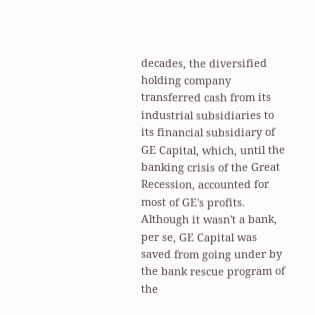decades, the diversified holding company transferred cash from its industrial subsidiaries to its financial subsidiary of GE Capital, which, until the banking crisis of the Great Recession, accounted for most of GE's profits.  Although it wasn't a bank, per se, GE Capital was saved from going under by the bank rescue program of the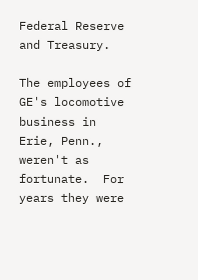Federal Reserve and Treasury.

The employees of GE's locomotive business in Erie, Penn., weren't as fortunate.  For years they were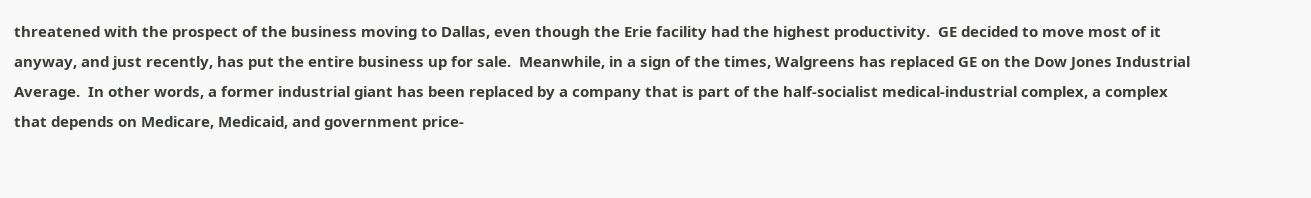threatened with the prospect of the business moving to Dallas, even though the Erie facility had the highest productivity.  GE decided to move most of it anyway, and just recently, has put the entire business up for sale.  Meanwhile, in a sign of the times, Walgreens has replaced GE on the Dow Jones Industrial Average.  In other words, a former industrial giant has been replaced by a company that is part of the half-socialist medical-industrial complex, a complex that depends on Medicare, Medicaid, and government price-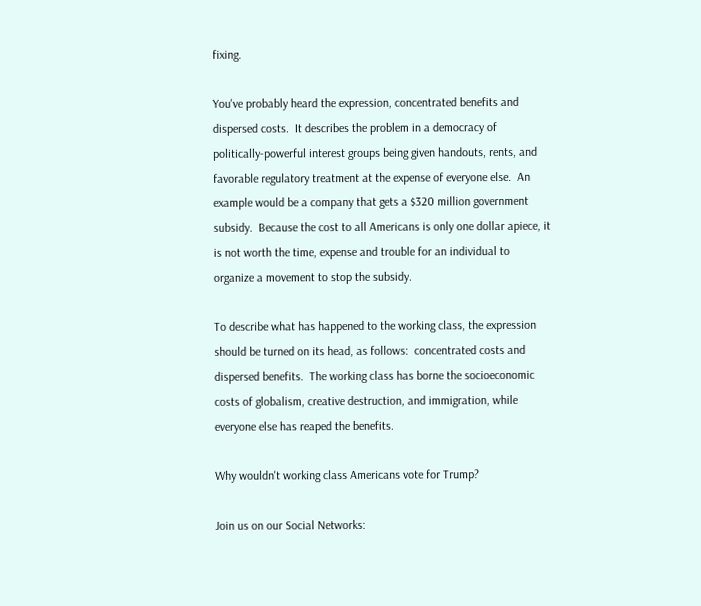fixing.

You've probably heard the expression, concentrated benefits and dispersed costs.  It describes the problem in a democracy of politically-powerful interest groups being given handouts, rents, and favorable regulatory treatment at the expense of everyone else.  An example would be a company that gets a $320 million government subsidy.  Because the cost to all Americans is only one dollar apiece, it is not worth the time, expense and trouble for an individual to organize a movement to stop the subsidy.

To describe what has happened to the working class, the expression should be turned on its head, as follows:  concentrated costs and dispersed benefits.  The working class has borne the socioeconomic costs of globalism, creative destruction, and immigration, while everyone else has reaped the benefits.

Why wouldn't working class Americans vote for Trump?

Join us on our Social Networks: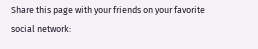Share this page with your friends on your favorite social network: